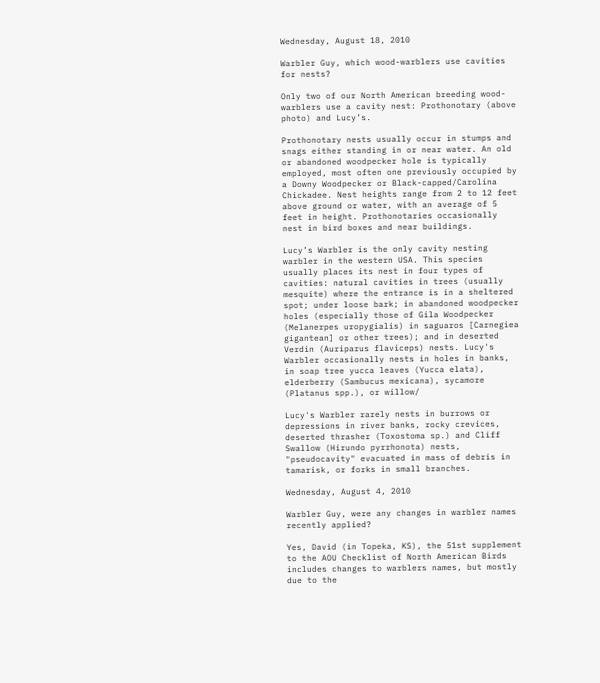Wednesday, August 18, 2010

Warbler Guy, which wood-warblers use cavities for nests?

Only two of our North American breeding wood-warblers use a cavity nest: Prothonotary (above photo) and Lucy’s.

Prothonotary nests usually occur in stumps and snags either standing in or near water. An old or abandoned woodpecker hole is typically employed, most often one previously occupied by a Downy Woodpecker or Black-capped/Carolina Chickadee. Nest heights range from 2 to 12 feet above ground or water, with an average of 5 feet in height. Prothonotaries occasionally nest in bird boxes and near buildings.

Lucy’s Warbler is the only cavity nesting warbler in the western USA. This species usually places its nest in four types of cavities: natural cavities in trees (usually mesquite) where the entrance is in a sheltered spot; under loose bark; in abandoned woodpecker holes (especially those of Gila Woodpecker (Melanerpes uropygialis) in saguaros [Carnegiea gigantean] or other trees); and in deserted Verdin (Auriparus flaviceps) nests. Lucy's Warbler occasionally nests in holes in banks, in soap tree yucca leaves (Yucca elata), elderberry (Sambucus mexicana), sycamore (Platanus spp.), or willow/

Lucy's Warbler rarely nests in burrows or depressions in river banks, rocky crevices, deserted thrasher (Toxostoma sp.) and Cliff Swallow (Hirundo pyrrhonota) nests, "pseudocavity" evacuated in mass of debris in tamarisk, or forks in small branches.

Wednesday, August 4, 2010

Warbler Guy, were any changes in warbler names recently applied?

Yes, David (in Topeka, KS), the 51st supplement to the AOU Checklist of North American Birds includes changes to warblers names, but mostly due to the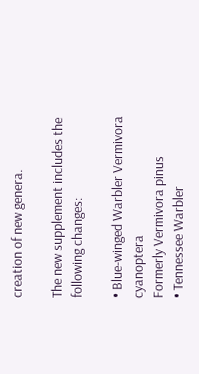creation of new genera.

The new supplement includes the following changes:

• Blue-winged Warbler Vermivora cyanoptera
Formerly Vermivora pinus
• Tennessee Warbler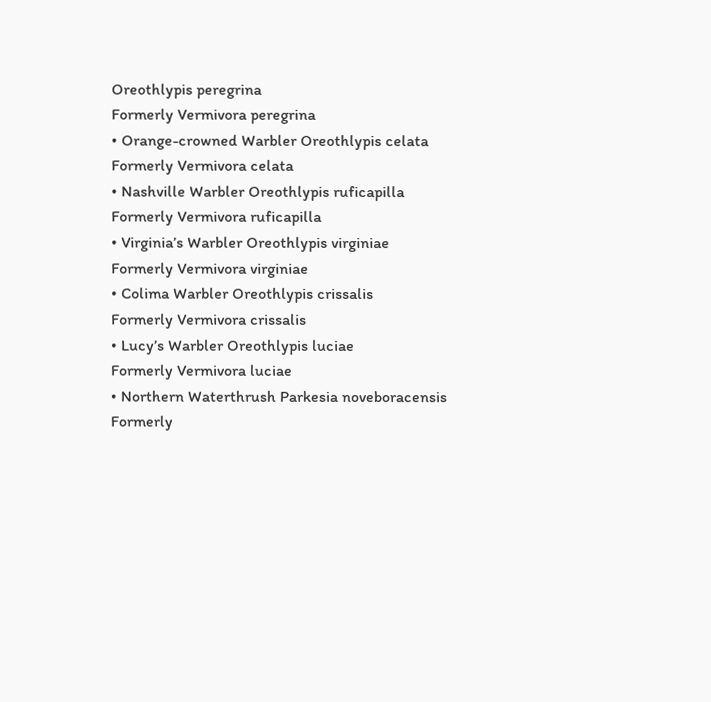Oreothlypis peregrina
Formerly Vermivora peregrina
• Orange-crowned Warbler Oreothlypis celata
Formerly Vermivora celata
• Nashville Warbler Oreothlypis ruficapilla
Formerly Vermivora ruficapilla
• Virginia’s Warbler Oreothlypis virginiae
Formerly Vermivora virginiae
• Colima Warbler Oreothlypis crissalis
Formerly Vermivora crissalis
• Lucy’s Warbler Oreothlypis luciae
Formerly Vermivora luciae
• Northern Waterthrush Parkesia noveboracensis
Formerly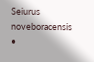Seiurus noveboracensis
•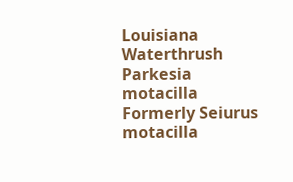Louisiana Waterthrush Parkesia motacilla
Formerly Seiurus motacilla